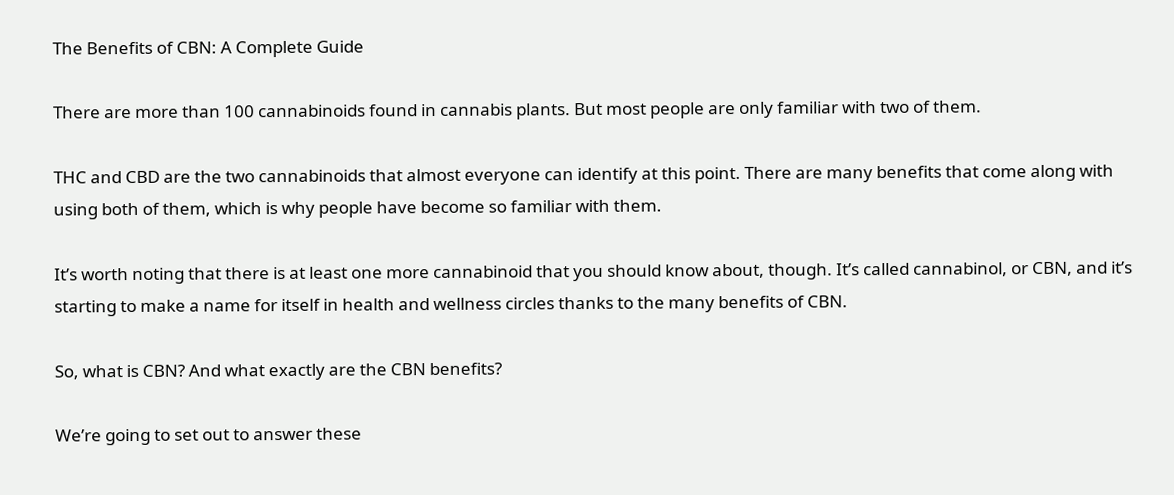The Benefits of CBN: A Complete Guide

There are more than 100 cannabinoids found in cannabis plants. But most people are only familiar with two of them.

THC and CBD are the two cannabinoids that almost everyone can identify at this point. There are many benefits that come along with using both of them, which is why people have become so familiar with them.

It’s worth noting that there is at least one more cannabinoid that you should know about, though. It’s called cannabinol, or CBN, and it’s starting to make a name for itself in health and wellness circles thanks to the many benefits of CBN.

So, what is CBN? And what exactly are the CBN benefits?

We’re going to set out to answer these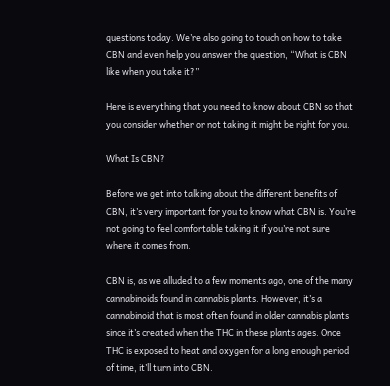questions today. We’re also going to touch on how to take CBN and even help you answer the question, “What is CBN like when you take it?”

Here is everything that you need to know about CBN so that you consider whether or not taking it might be right for you.

What Is CBN?

Before we get into talking about the different benefits of CBN, it’s very important for you to know what CBN is. You’re not going to feel comfortable taking it if you’re not sure where it comes from.

CBN is, as we alluded to a few moments ago, one of the many cannabinoids found in cannabis plants. However, it’s a cannabinoid that is most often found in older cannabis plants since it’s created when the THC in these plants ages. Once THC is exposed to heat and oxygen for a long enough period of time, it’ll turn into CBN.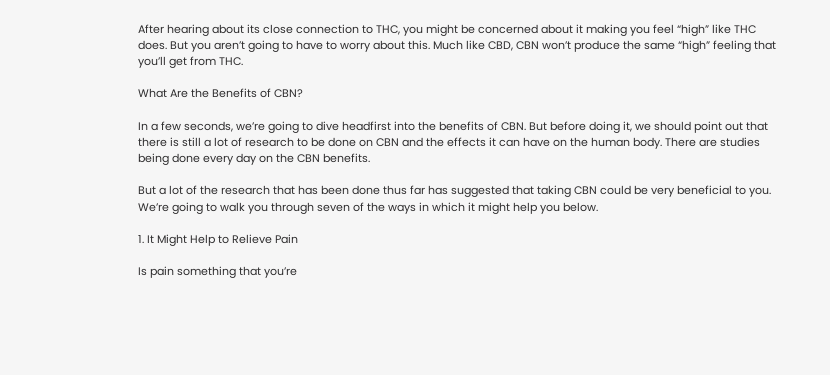After hearing about its close connection to THC, you might be concerned about it making you feel “high” like THC does. But you aren’t going to have to worry about this. Much like CBD, CBN won’t produce the same “high” feeling that you’ll get from THC.

What Are the Benefits of CBN?

In a few seconds, we’re going to dive headfirst into the benefits of CBN. But before doing it, we should point out that there is still a lot of research to be done on CBN and the effects it can have on the human body. There are studies being done every day on the CBN benefits.

But a lot of the research that has been done thus far has suggested that taking CBN could be very beneficial to you. We’re going to walk you through seven of the ways in which it might help you below.

1. It Might Help to Relieve Pain

Is pain something that you’re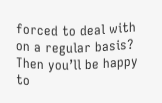forced to deal with on a regular basis? Then you’ll be happy to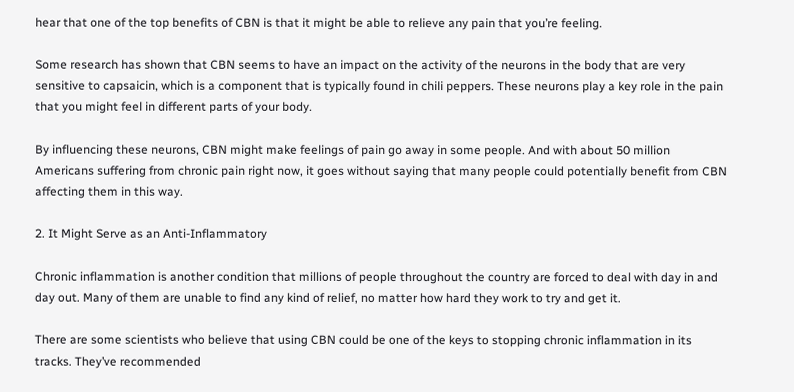hear that one of the top benefits of CBN is that it might be able to relieve any pain that you’re feeling.

Some research has shown that CBN seems to have an impact on the activity of the neurons in the body that are very sensitive to capsaicin, which is a component that is typically found in chili peppers. These neurons play a key role in the pain that you might feel in different parts of your body.

By influencing these neurons, CBN might make feelings of pain go away in some people. And with about 50 million Americans suffering from chronic pain right now, it goes without saying that many people could potentially benefit from CBN affecting them in this way.

2. It Might Serve as an Anti-Inflammatory

Chronic inflammation is another condition that millions of people throughout the country are forced to deal with day in and day out. Many of them are unable to find any kind of relief, no matter how hard they work to try and get it.

There are some scientists who believe that using CBN could be one of the keys to stopping chronic inflammation in its tracks. They’ve recommended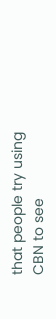that people try using CBN to see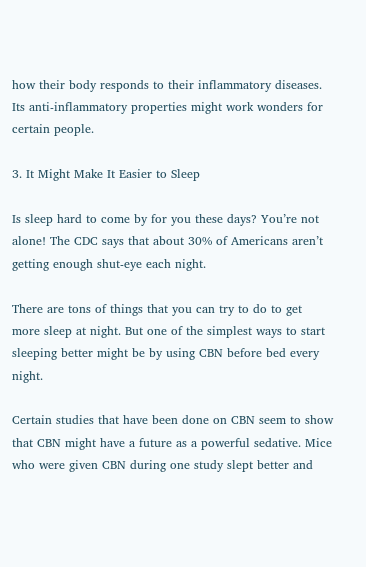how their body responds to their inflammatory diseases. Its anti-inflammatory properties might work wonders for certain people.

3. It Might Make It Easier to Sleep

Is sleep hard to come by for you these days? You’re not alone! The CDC says that about 30% of Americans aren’t getting enough shut-eye each night.

There are tons of things that you can try to do to get more sleep at night. But one of the simplest ways to start sleeping better might be by using CBN before bed every night.

Certain studies that have been done on CBN seem to show that CBN might have a future as a powerful sedative. Mice who were given CBN during one study slept better and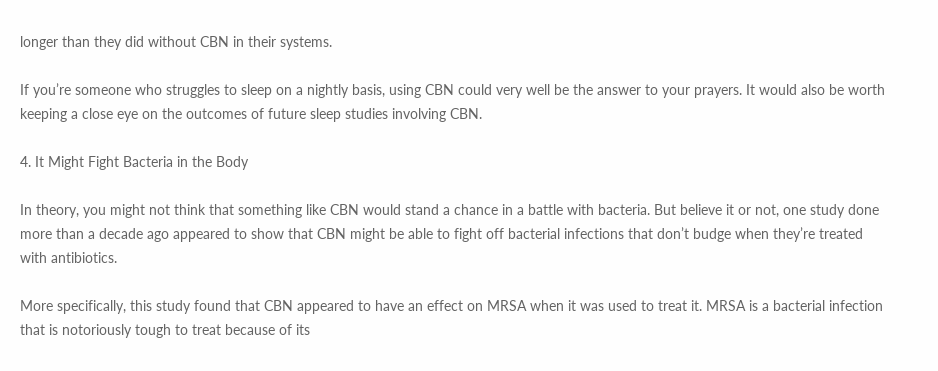longer than they did without CBN in their systems.

If you’re someone who struggles to sleep on a nightly basis, using CBN could very well be the answer to your prayers. It would also be worth keeping a close eye on the outcomes of future sleep studies involving CBN.

4. It Might Fight Bacteria in the Body

In theory, you might not think that something like CBN would stand a chance in a battle with bacteria. But believe it or not, one study done more than a decade ago appeared to show that CBN might be able to fight off bacterial infections that don’t budge when they’re treated with antibiotics.

More specifically, this study found that CBN appeared to have an effect on MRSA when it was used to treat it. MRSA is a bacterial infection that is notoriously tough to treat because of its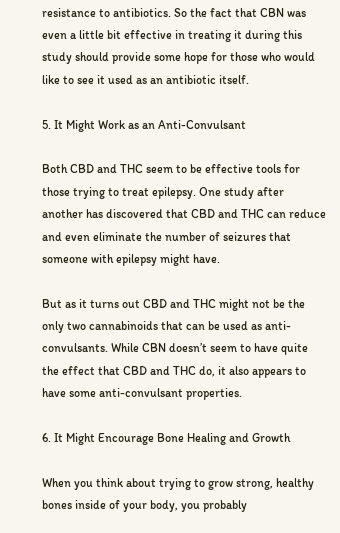resistance to antibiotics. So the fact that CBN was even a little bit effective in treating it during this study should provide some hope for those who would like to see it used as an antibiotic itself.

5. It Might Work as an Anti-Convulsant

Both CBD and THC seem to be effective tools for those trying to treat epilepsy. One study after another has discovered that CBD and THC can reduce and even eliminate the number of seizures that someone with epilepsy might have.

But as it turns out CBD and THC might not be the only two cannabinoids that can be used as anti-convulsants. While CBN doesn’t seem to have quite the effect that CBD and THC do, it also appears to have some anti-convulsant properties.

6. It Might Encourage Bone Healing and Growth

When you think about trying to grow strong, healthy bones inside of your body, you probably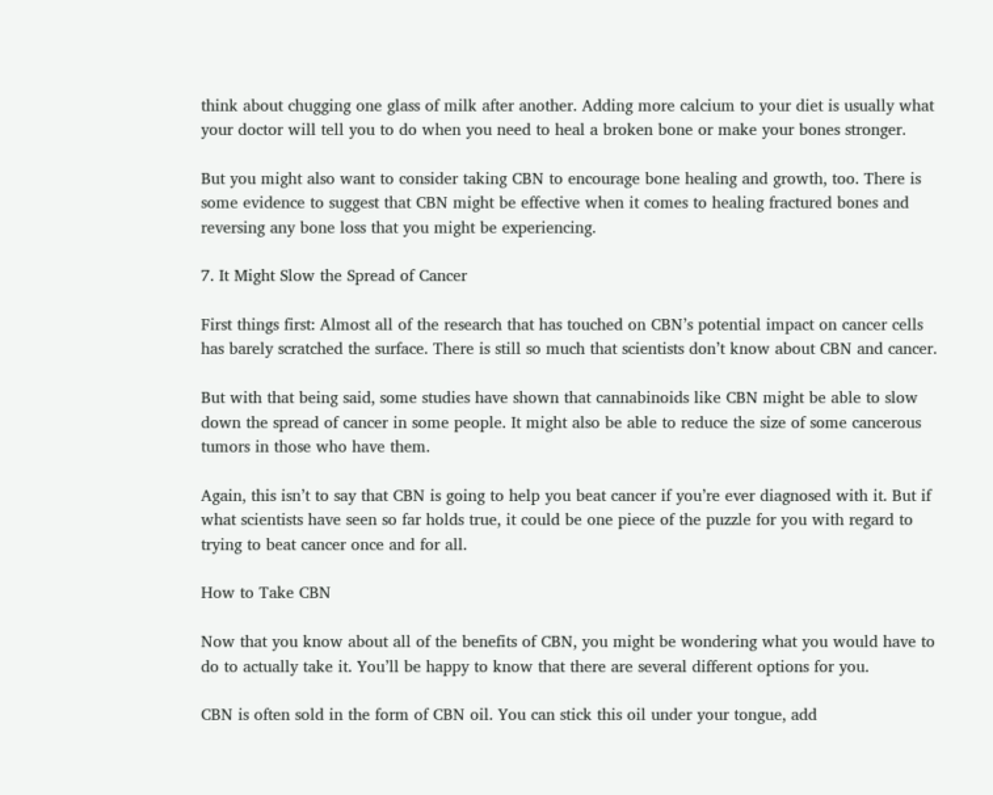think about chugging one glass of milk after another. Adding more calcium to your diet is usually what your doctor will tell you to do when you need to heal a broken bone or make your bones stronger.

But you might also want to consider taking CBN to encourage bone healing and growth, too. There is some evidence to suggest that CBN might be effective when it comes to healing fractured bones and reversing any bone loss that you might be experiencing.

7. It Might Slow the Spread of Cancer

First things first: Almost all of the research that has touched on CBN’s potential impact on cancer cells has barely scratched the surface. There is still so much that scientists don’t know about CBN and cancer.

But with that being said, some studies have shown that cannabinoids like CBN might be able to slow down the spread of cancer in some people. It might also be able to reduce the size of some cancerous tumors in those who have them.

Again, this isn’t to say that CBN is going to help you beat cancer if you’re ever diagnosed with it. But if what scientists have seen so far holds true, it could be one piece of the puzzle for you with regard to trying to beat cancer once and for all.

How to Take CBN

Now that you know about all of the benefits of CBN, you might be wondering what you would have to do to actually take it. You’ll be happy to know that there are several different options for you.

CBN is often sold in the form of CBN oil. You can stick this oil under your tongue, add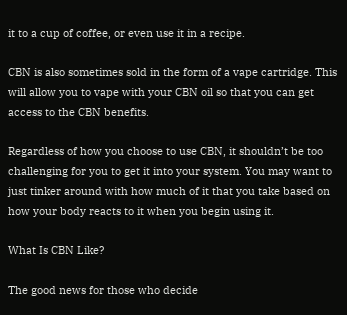it to a cup of coffee, or even use it in a recipe.

CBN is also sometimes sold in the form of a vape cartridge. This will allow you to vape with your CBN oil so that you can get access to the CBN benefits.

Regardless of how you choose to use CBN, it shouldn’t be too challenging for you to get it into your system. You may want to just tinker around with how much of it that you take based on how your body reacts to it when you begin using it.

What Is CBN Like?

The good news for those who decide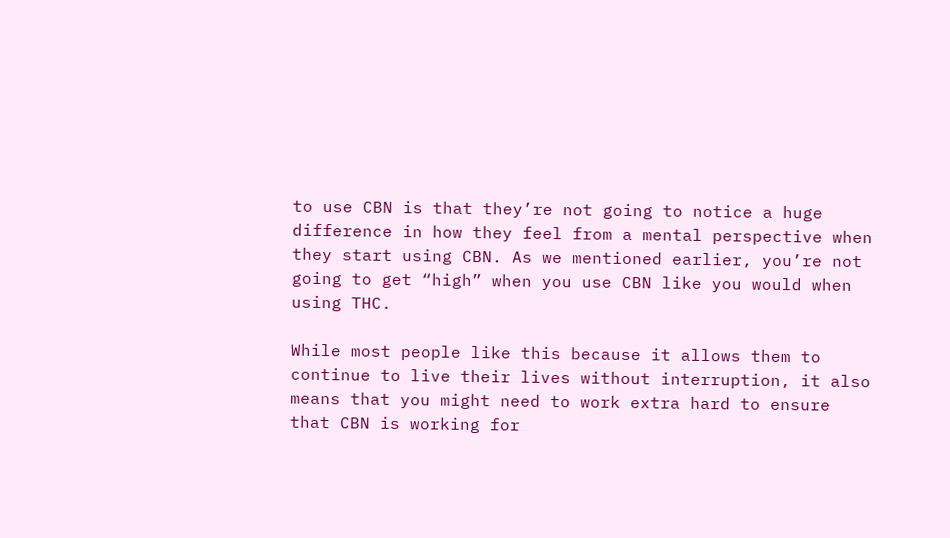to use CBN is that they’re not going to notice a huge difference in how they feel from a mental perspective when they start using CBN. As we mentioned earlier, you’re not going to get “high” when you use CBN like you would when using THC.

While most people like this because it allows them to continue to live their lives without interruption, it also means that you might need to work extra hard to ensure that CBN is working for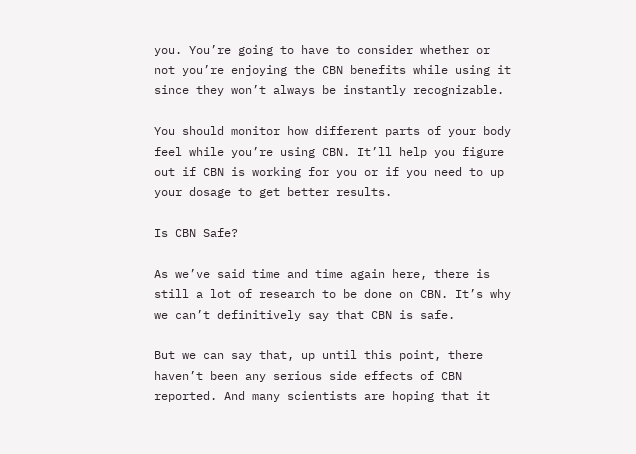you. You’re going to have to consider whether or not you’re enjoying the CBN benefits while using it since they won’t always be instantly recognizable.

You should monitor how different parts of your body feel while you’re using CBN. It’ll help you figure out if CBN is working for you or if you need to up your dosage to get better results.

Is CBN Safe?

As we’ve said time and time again here, there is still a lot of research to be done on CBN. It’s why we can’t definitively say that CBN is safe.

But we can say that, up until this point, there haven’t been any serious side effects of CBN reported. And many scientists are hoping that it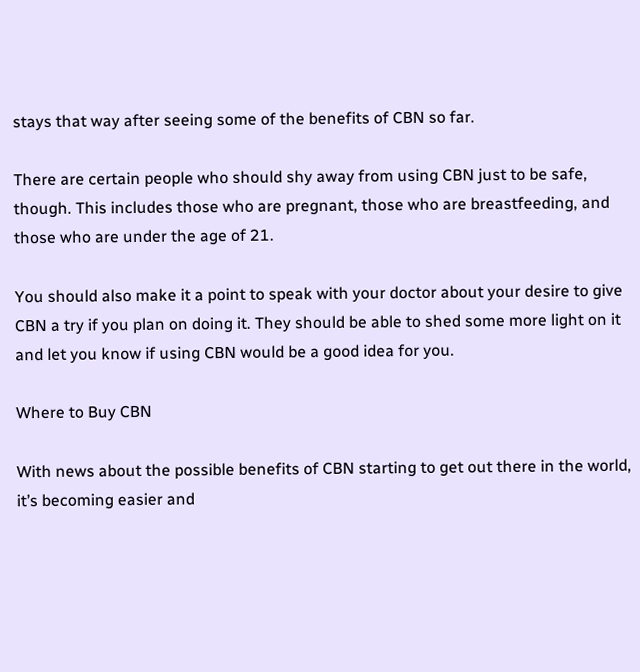stays that way after seeing some of the benefits of CBN so far.

There are certain people who should shy away from using CBN just to be safe, though. This includes those who are pregnant, those who are breastfeeding, and those who are under the age of 21.

You should also make it a point to speak with your doctor about your desire to give CBN a try if you plan on doing it. They should be able to shed some more light on it and let you know if using CBN would be a good idea for you.

Where to Buy CBN

With news about the possible benefits of CBN starting to get out there in the world, it’s becoming easier and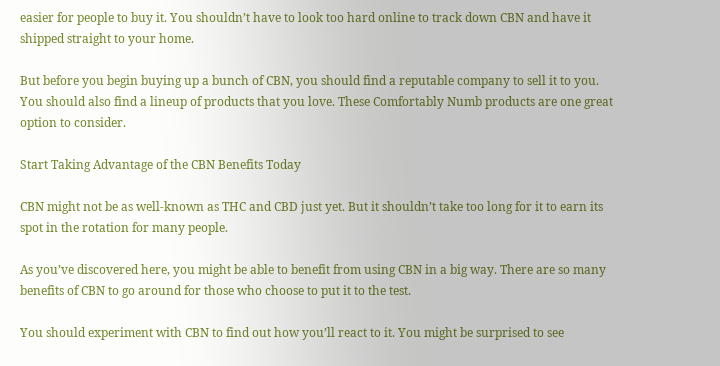easier for people to buy it. You shouldn’t have to look too hard online to track down CBN and have it shipped straight to your home.

But before you begin buying up a bunch of CBN, you should find a reputable company to sell it to you. You should also find a lineup of products that you love. These Comfortably Numb products are one great option to consider.

Start Taking Advantage of the CBN Benefits Today

CBN might not be as well-known as THC and CBD just yet. But it shouldn’t take too long for it to earn its spot in the rotation for many people.

As you’ve discovered here, you might be able to benefit from using CBN in a big way. There are so many benefits of CBN to go around for those who choose to put it to the test.

You should experiment with CBN to find out how you’ll react to it. You might be surprised to see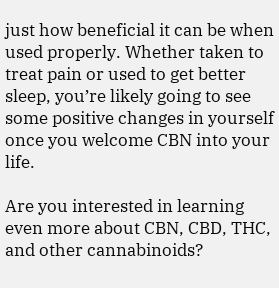just how beneficial it can be when used properly. Whether taken to treat pain or used to get better sleep, you’re likely going to see some positive changes in yourself once you welcome CBN into your life.

Are you interested in learning even more about CBN, CBD, THC, and other cannabinoids?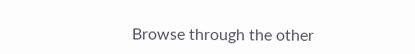Browse through the other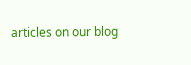articles on our blog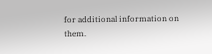for additional information on them.